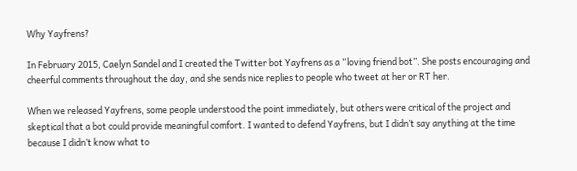Why Yayfrens?

In February 2015, Caelyn Sandel and I created the Twitter bot Yayfrens as a “loving friend bot”. She posts encouraging and cheerful comments throughout the day, and she sends nice replies to people who tweet at her or RT her.

When we released Yayfrens, some people understood the point immediately, but others were critical of the project and skeptical that a bot could provide meaningful comfort. I wanted to defend Yayfrens, but I didn’t say anything at the time because I didn’t know what to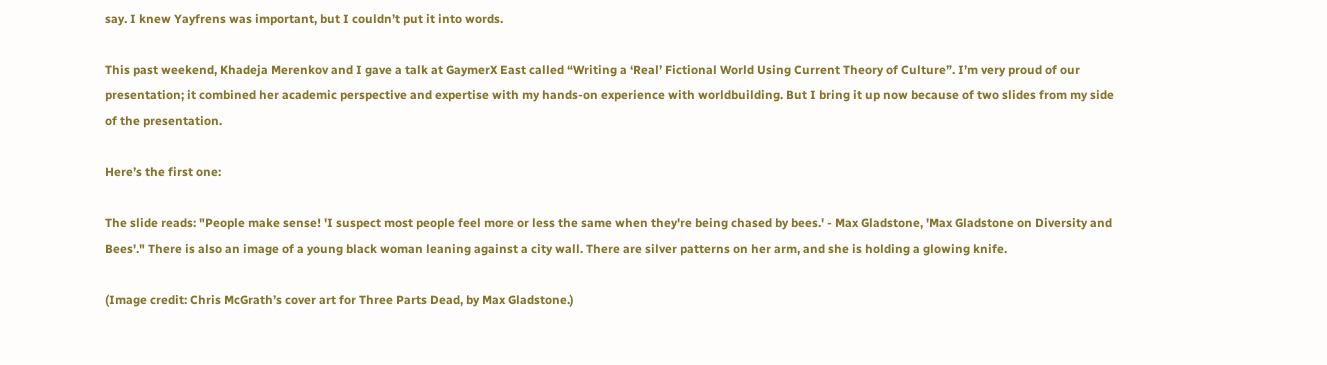say. I knew Yayfrens was important, but I couldn’t put it into words.

This past weekend, Khadeja Merenkov and I gave a talk at GaymerX East called “Writing a ‘Real’ Fictional World Using Current Theory of Culture”. I’m very proud of our presentation; it combined her academic perspective and expertise with my hands-on experience with worldbuilding. But I bring it up now because of two slides from my side of the presentation.

Here’s the first one:

The slide reads: "People make sense! 'I suspect most people feel more or less the same when they're being chased by bees.' - Max Gladstone, 'Max Gladstone on Diversity and Bees'." There is also an image of a young black woman leaning against a city wall. There are silver patterns on her arm, and she is holding a glowing knife.

(Image credit: Chris McGrath’s cover art for Three Parts Dead, by Max Gladstone.)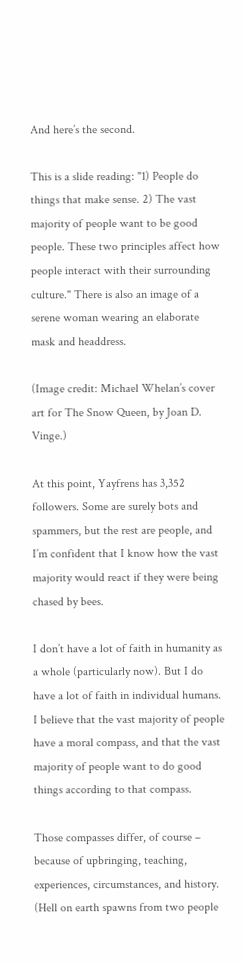And here’s the second.

This is a slide reading: "1) People do things that make sense. 2) The vast majority of people want to be good people. These two principles affect how people interact with their surrounding culture." There is also an image of a serene woman wearing an elaborate mask and headdress.

(Image credit: Michael Whelan’s cover art for The Snow Queen, by Joan D. Vinge.)

At this point, Yayfrens has 3,352 followers. Some are surely bots and spammers, but the rest are people, and I’m confident that I know how the vast majority would react if they were being chased by bees.

I don’t have a lot of faith in humanity as a whole (particularly now). But I do have a lot of faith in individual humans. I believe that the vast majority of people have a moral compass, and that the vast majority of people want to do good things according to that compass.

Those compasses differ, of course – because of upbringing, teaching, experiences, circumstances, and history. (Hell on earth spawns from two people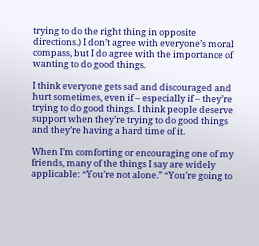trying to do the right thing in opposite directions.) I don’t agree with everyone’s moral compass, but I do agree with the importance of wanting to do good things.

I think everyone gets sad and discouraged and hurt sometimes, even if – especially if – they’re trying to do good things. I think people deserve support when they’re trying to do good things and they’re having a hard time of it.

When I’m comforting or encouraging one of my friends, many of the things I say are widely applicable: “You’re not alone.” “You’re going to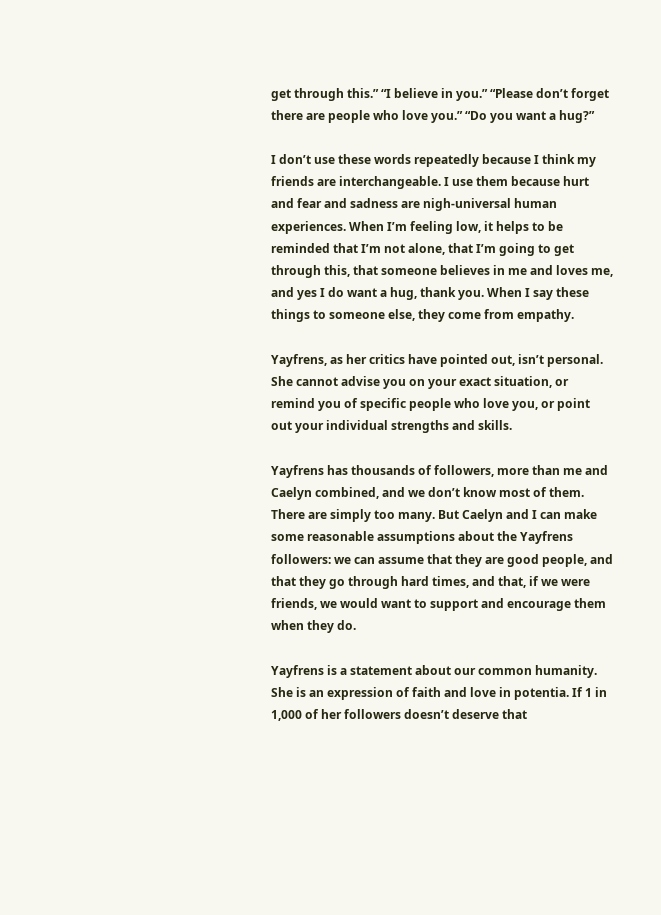get through this.” “I believe in you.” “Please don’t forget there are people who love you.” “Do you want a hug?”

I don’t use these words repeatedly because I think my friends are interchangeable. I use them because hurt and fear and sadness are nigh-universal human experiences. When I’m feeling low, it helps to be reminded that I’m not alone, that I’m going to get through this, that someone believes in me and loves me, and yes I do want a hug, thank you. When I say these things to someone else, they come from empathy.

Yayfrens, as her critics have pointed out, isn’t personal. She cannot advise you on your exact situation, or remind you of specific people who love you, or point out your individual strengths and skills.

Yayfrens has thousands of followers, more than me and Caelyn combined, and we don’t know most of them. There are simply too many. But Caelyn and I can make some reasonable assumptions about the Yayfrens followers: we can assume that they are good people, and that they go through hard times, and that, if we were friends, we would want to support and encourage them when they do.

Yayfrens is a statement about our common humanity. She is an expression of faith and love in potentia. If 1 in 1,000 of her followers doesn’t deserve that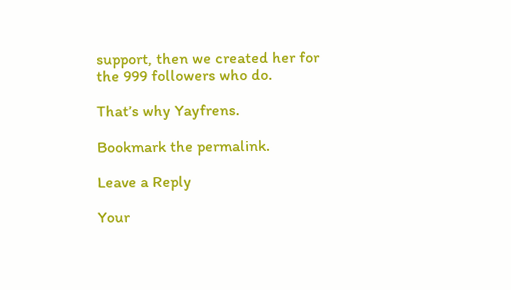support, then we created her for the 999 followers who do.

That’s why Yayfrens.

Bookmark the permalink.

Leave a Reply

Your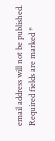email address will not be published. Required fields are marked *